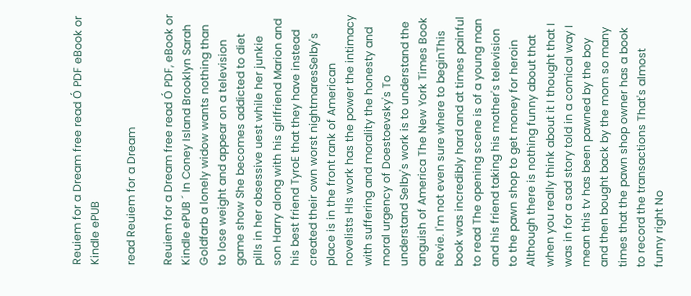Reuiem for a Dream free read Ó PDF eBook or Kindle ePUB

read Reuiem for a Dream

Reuiem for a Dream free read Ó PDF, eBook or Kindle ePUB ´ In Coney Island Brooklyn Sarah Goldfarb a lonely widow wants nothing than to lose weight and appear on a television game show She becomes addicted to diet pills in her obsessive uest while her junkie son Harry along with his girlfriend Marion and his best friend TyroE that they have instead created their own worst nightmaresSelby's place is in the front rank of American novelists HIs work has the power the intimacy with suffering and morality the honesty and moral urgency of Doestoevsky's To understand Selby's work is to understand the anguish of America The New York Times Book Revie. I'm not even sure where to beginThis book was incredibly hard and at times painful to read The opening scene is of a young man and his friend taking his mother's television to the pawn shop to get money for heroin Although there is nothing funny about that when you really think about it I thought that I was in for a sad story told in a comical way I mean this tv has been pawned by the boy and then bought back by the mom so many times that the pawn shop owner has a book to record the transactions That's almost funny right No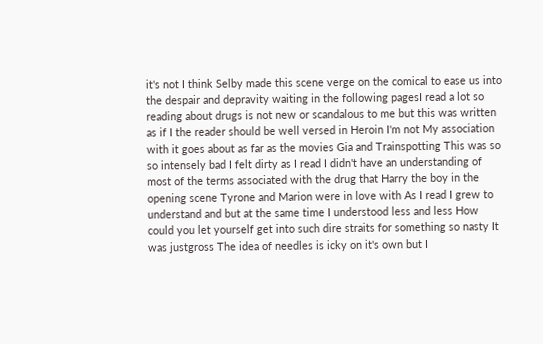it's not I think Selby made this scene verge on the comical to ease us into the despair and depravity waiting in the following pagesI read a lot so reading about drugs is not new or scandalous to me but this was written as if I the reader should be well versed in Heroin I'm not My association with it goes about as far as the movies Gia and Trainspotting This was so so intensely bad I felt dirty as I read I didn't have an understanding of most of the terms associated with the drug that Harry the boy in the opening scene Tyrone and Marion were in love with As I read I grew to understand and but at the same time I understood less and less How could you let yourself get into such dire straits for something so nasty It was justgross The idea of needles is icky on it's own but I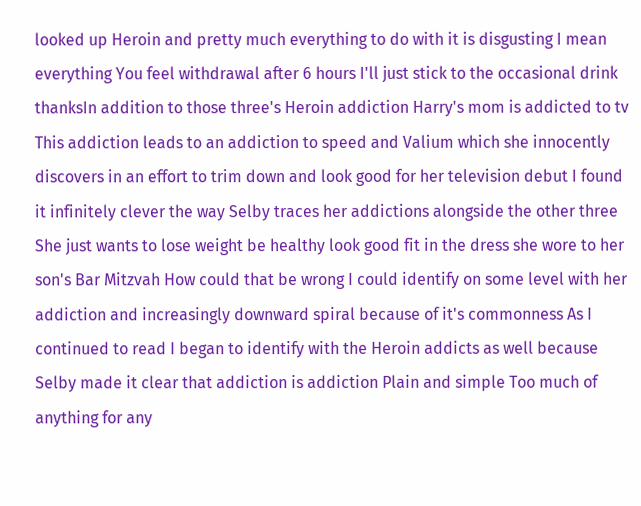looked up Heroin and pretty much everything to do with it is disgusting I mean everything You feel withdrawal after 6 hours I'll just stick to the occasional drink thanksIn addition to those three's Heroin addiction Harry's mom is addicted to tv This addiction leads to an addiction to speed and Valium which she innocently discovers in an effort to trim down and look good for her television debut I found it infinitely clever the way Selby traces her addictions alongside the other three She just wants to lose weight be healthy look good fit in the dress she wore to her son's Bar Mitzvah How could that be wrong I could identify on some level with her addiction and increasingly downward spiral because of it's commonness As I continued to read I began to identify with the Heroin addicts as well because Selby made it clear that addiction is addiction Plain and simple Too much of anything for any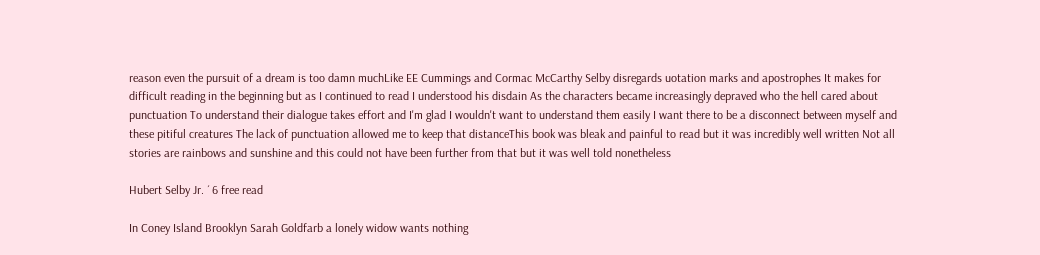reason even the pursuit of a dream is too damn muchLike EE Cummings and Cormac McCarthy Selby disregards uotation marks and apostrophes It makes for difficult reading in the beginning but as I continued to read I understood his disdain As the characters became increasingly depraved who the hell cared about punctuation To understand their dialogue takes effort and I'm glad I wouldn't want to understand them easily I want there to be a disconnect between myself and these pitiful creatures The lack of punctuation allowed me to keep that distanceThis book was bleak and painful to read but it was incredibly well written Not all stories are rainbows and sunshine and this could not have been further from that but it was well told nonetheless

Hubert Selby Jr. ´ 6 free read

In Coney Island Brooklyn Sarah Goldfarb a lonely widow wants nothing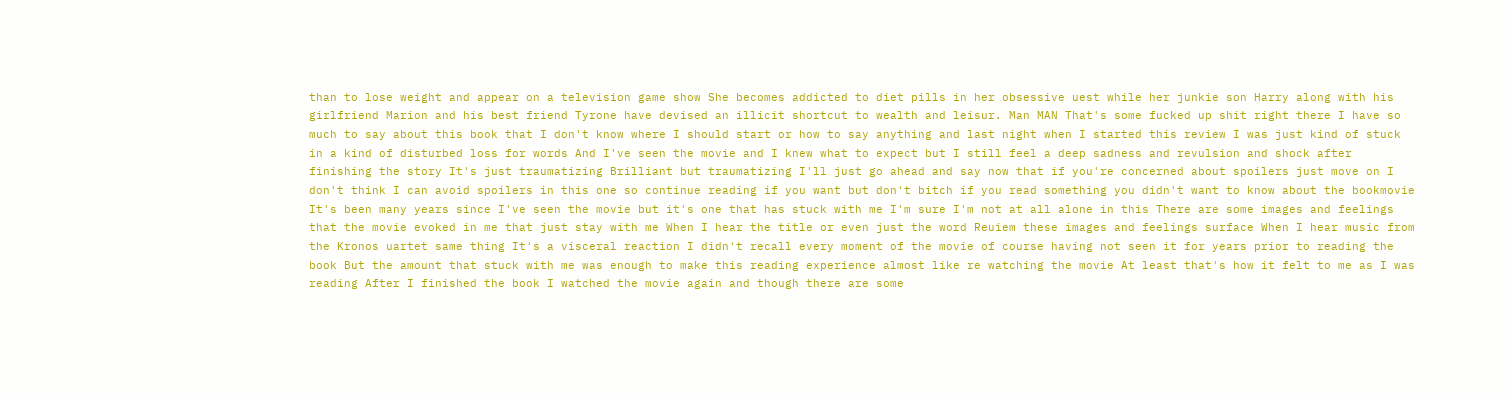than to lose weight and appear on a television game show She becomes addicted to diet pills in her obsessive uest while her junkie son Harry along with his girlfriend Marion and his best friend Tyrone have devised an illicit shortcut to wealth and leisur. Man MAN That's some fucked up shit right there I have so much to say about this book that I don't know where I should start or how to say anything and last night when I started this review I was just kind of stuck in a kind of disturbed loss for words And I've seen the movie and I knew what to expect but I still feel a deep sadness and revulsion and shock after finishing the story It's just traumatizing Brilliant but traumatizing I'll just go ahead and say now that if you're concerned about spoilers just move on I don't think I can avoid spoilers in this one so continue reading if you want but don't bitch if you read something you didn't want to know about the bookmovie It's been many years since I've seen the movie but it's one that has stuck with me I'm sure I'm not at all alone in this There are some images and feelings that the movie evoked in me that just stay with me When I hear the title or even just the word Reuiem these images and feelings surface When I hear music from the Kronos uartet same thing It's a visceral reaction I didn't recall every moment of the movie of course having not seen it for years prior to reading the book But the amount that stuck with me was enough to make this reading experience almost like re watching the movie At least that's how it felt to me as I was reading After I finished the book I watched the movie again and though there are some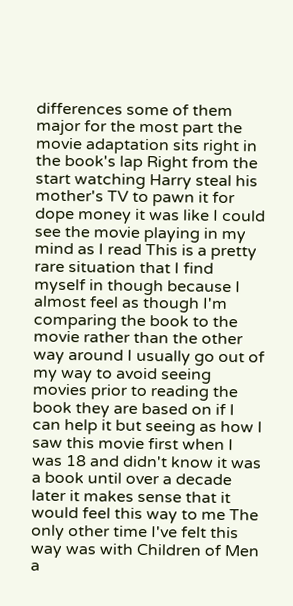differences some of them major for the most part the movie adaptation sits right in the book's lap Right from the start watching Harry steal his mother's TV to pawn it for dope money it was like I could see the movie playing in my mind as I read This is a pretty rare situation that I find myself in though because I almost feel as though I'm comparing the book to the movie rather than the other way around I usually go out of my way to avoid seeing movies prior to reading the book they are based on if I can help it but seeing as how I saw this movie first when I was 18 and didn't know it was a book until over a decade later it makes sense that it would feel this way to me The only other time I've felt this way was with Children of Men a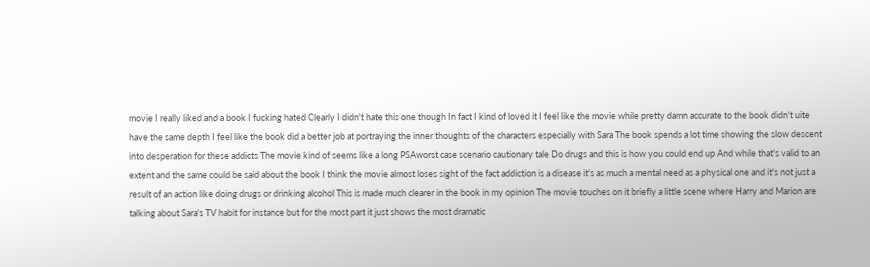movie I really liked and a book I fucking hated Clearly I didn't hate this one though In fact I kind of loved it I feel like the movie while pretty damn accurate to the book didn't uite have the same depth I feel like the book did a better job at portraying the inner thoughts of the characters especially with Sara The book spends a lot time showing the slow descent into desperation for these addicts The movie kind of seems like a long PSAworst case scenario cautionary tale Do drugs and this is how you could end up And while that's valid to an extent and the same could be said about the book I think the movie almost loses sight of the fact addiction is a disease it's as much a mental need as a physical one and it's not just a result of an action like doing drugs or drinking alcohol This is made much clearer in the book in my opinion The movie touches on it briefly a little scene where Harry and Marion are talking about Sara's TV habit for instance but for the most part it just shows the most dramatic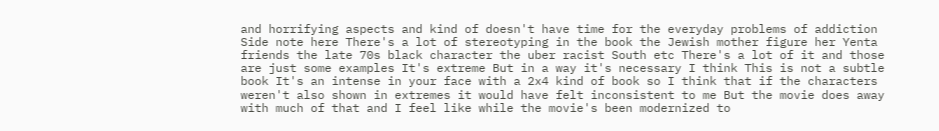and horrifying aspects and kind of doesn't have time for the everyday problems of addiction Side note here There's a lot of stereotyping in the book the Jewish mother figure her Yenta friends the late 70s black character the uber racist South etc There's a lot of it and those are just some examples It's extreme But in a way it's necessary I think This is not a subtle book It's an intense in your face with a 2x4 kind of book so I think that if the characters weren't also shown in extremes it would have felt inconsistent to me But the movie does away with much of that and I feel like while the movie's been modernized to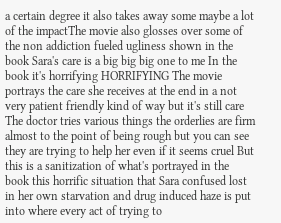a certain degree it also takes away some maybe a lot of the impactThe movie also glosses over some of the non addiction fueled ugliness shown in the book Sara's care is a big big big one to me In the book it's horrifying HORRIFYING The movie portrays the care she receives at the end in a not very patient friendly kind of way but it's still care The doctor tries various things the orderlies are firm almost to the point of being rough but you can see they are trying to help her even if it seems cruel But this is a sanitization of what's portrayed in the book this horrific situation that Sara confused lost in her own starvation and drug induced haze is put into where every act of trying to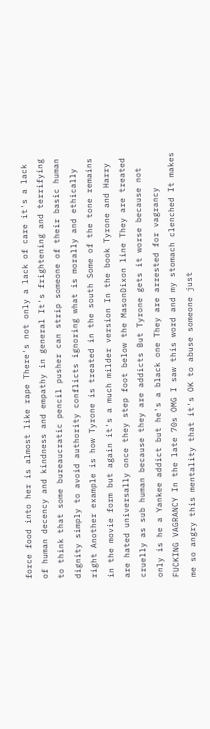force food into her is almost like rape There's not only a lack of care it's a lack of human decency and kindness and empathy in general It's frightening and terrifying to think that some bureaucratic pencil pusher can strip someone of their basic human dignity simply to avoid authority conflicts ignoring what is morally and ethically right Another example is how Tyrone is treated in the south Some of the tone remains in the movie form but again it's a much milder version In the book Tyrone and Harry are hated universally once they step foot below the MasonDixon line They are treated cruelly as sub human because they are addicts But Tyrone gets it worse because not only is he a Yankee addict but he's a black one They are arrested for vagrancy FUCKING VAGRANCY In the late 70s OMG I saw this word and my stomach clenched It makes me so angry this mentality that it's OK to abuse someone just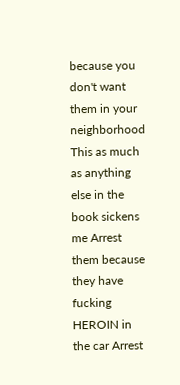because you don't want them in your neighborhood This as much as anything else in the book sickens me Arrest them because they have fucking HEROIN in the car Arrest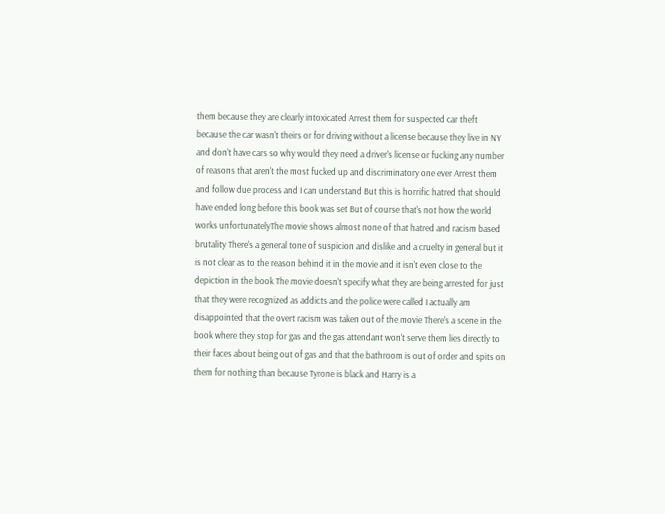them because they are clearly intoxicated Arrest them for suspected car theft because the car wasn't theirs or for driving without a license because they live in NY and don't have cars so why would they need a driver's license or fucking any number of reasons that aren't the most fucked up and discriminatory one ever Arrest them and follow due process and I can understand But this is horrific hatred that should have ended long before this book was set But of course that's not how the world works unfortunatelyThe movie shows almost none of that hatred and racism based brutality There's a general tone of suspicion and dislike and a cruelty in general but it is not clear as to the reason behind it in the movie and it isn't even close to the depiction in the book The movie doesn't specify what they are being arrested for just that they were recognized as addicts and the police were called I actually am disappointed that the overt racism was taken out of the movie There's a scene in the book where they stop for gas and the gas attendant won't serve them lies directly to their faces about being out of gas and that the bathroom is out of order and spits on them for nothing than because Tyrone is black and Harry is a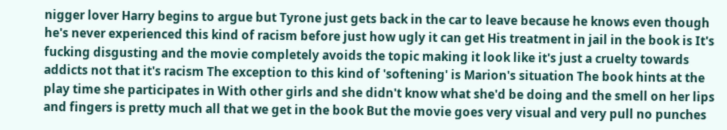nigger lover Harry begins to argue but Tyrone just gets back in the car to leave because he knows even though he's never experienced this kind of racism before just how ugly it can get His treatment in jail in the book is It's fucking disgusting and the movie completely avoids the topic making it look like it's just a cruelty towards addicts not that it's racism The exception to this kind of 'softening' is Marion's situation The book hints at the play time she participates in With other girls and she didn't know what she'd be doing and the smell on her lips and fingers is pretty much all that we get in the book But the movie goes very visual and very pull no punches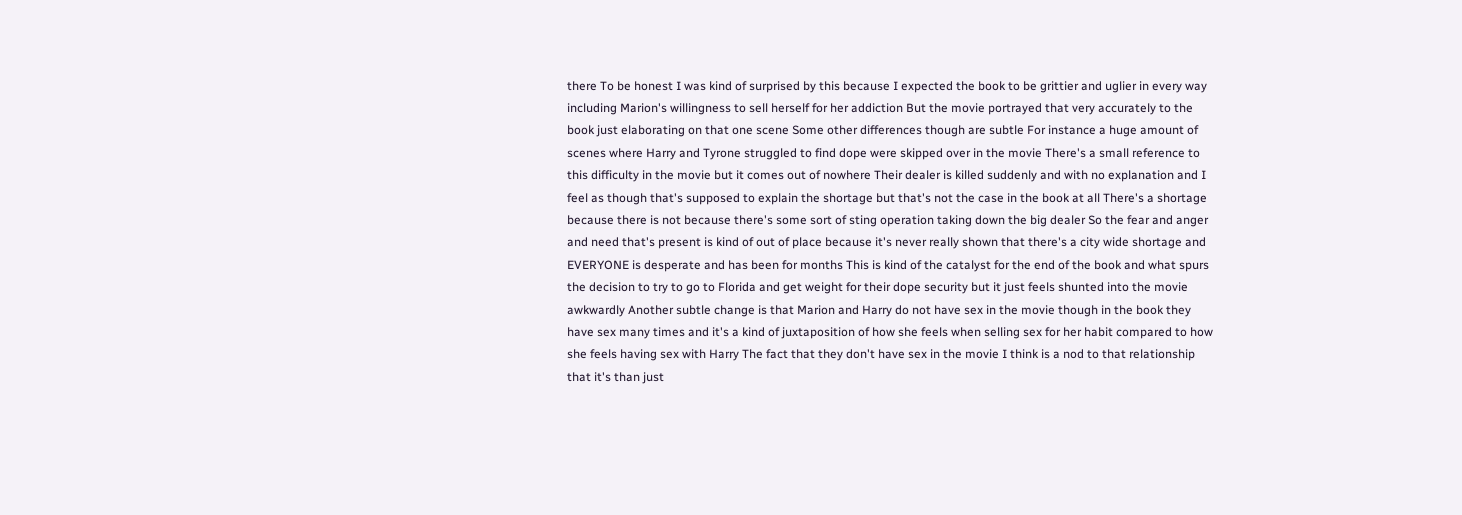there To be honest I was kind of surprised by this because I expected the book to be grittier and uglier in every way including Marion's willingness to sell herself for her addiction But the movie portrayed that very accurately to the book just elaborating on that one scene Some other differences though are subtle For instance a huge amount of scenes where Harry and Tyrone struggled to find dope were skipped over in the movie There's a small reference to this difficulty in the movie but it comes out of nowhere Their dealer is killed suddenly and with no explanation and I feel as though that's supposed to explain the shortage but that's not the case in the book at all There's a shortage because there is not because there's some sort of sting operation taking down the big dealer So the fear and anger and need that's present is kind of out of place because it's never really shown that there's a city wide shortage and EVERYONE is desperate and has been for months This is kind of the catalyst for the end of the book and what spurs the decision to try to go to Florida and get weight for their dope security but it just feels shunted into the movie awkwardly Another subtle change is that Marion and Harry do not have sex in the movie though in the book they have sex many times and it's a kind of juxtaposition of how she feels when selling sex for her habit compared to how she feels having sex with Harry The fact that they don't have sex in the movie I think is a nod to that relationship that it's than just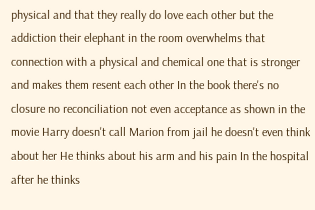physical and that they really do love each other but the addiction their elephant in the room overwhelms that connection with a physical and chemical one that is stronger and makes them resent each other In the book there's no closure no reconciliation not even acceptance as shown in the movie Harry doesn't call Marion from jail he doesn't even think about her He thinks about his arm and his pain In the hospital after he thinks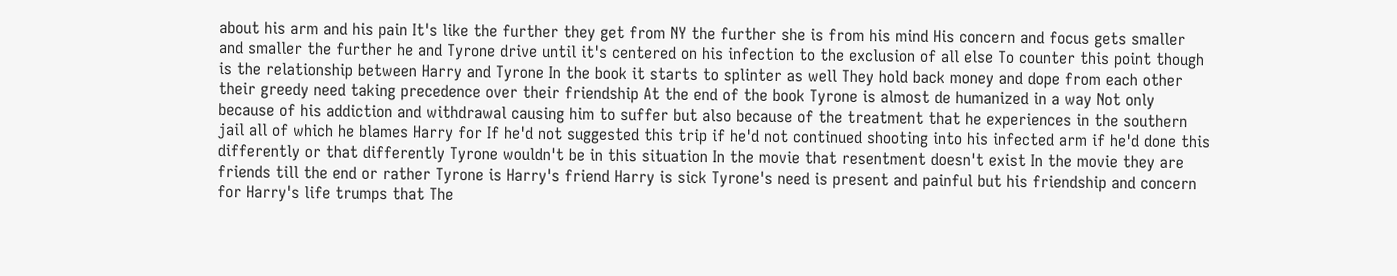about his arm and his pain It's like the further they get from NY the further she is from his mind His concern and focus gets smaller and smaller the further he and Tyrone drive until it's centered on his infection to the exclusion of all else To counter this point though is the relationship between Harry and Tyrone In the book it starts to splinter as well They hold back money and dope from each other their greedy need taking precedence over their friendship At the end of the book Tyrone is almost de humanized in a way Not only because of his addiction and withdrawal causing him to suffer but also because of the treatment that he experiences in the southern jail all of which he blames Harry for If he'd not suggested this trip if he'd not continued shooting into his infected arm if he'd done this differently or that differently Tyrone wouldn't be in this situation In the movie that resentment doesn't exist In the movie they are friends till the end or rather Tyrone is Harry's friend Harry is sick Tyrone's need is present and painful but his friendship and concern for Harry's life trumps that The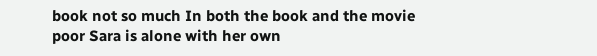book not so much In both the book and the movie poor Sara is alone with her own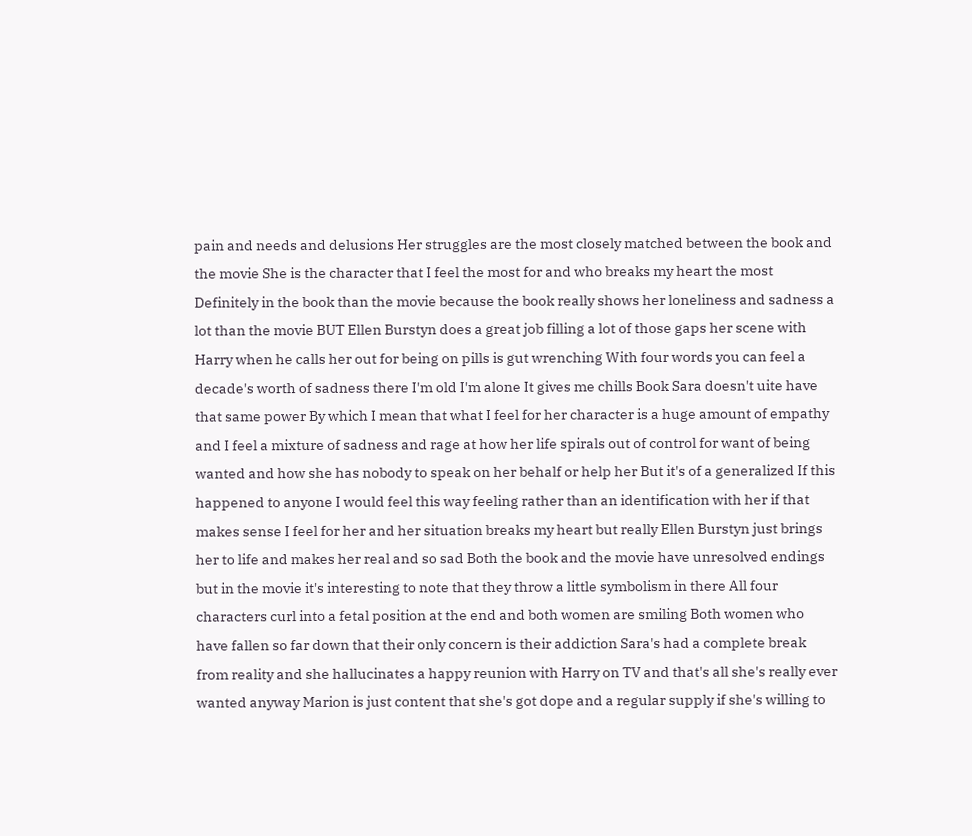pain and needs and delusions Her struggles are the most closely matched between the book and the movie She is the character that I feel the most for and who breaks my heart the most Definitely in the book than the movie because the book really shows her loneliness and sadness a lot than the movie BUT Ellen Burstyn does a great job filling a lot of those gaps her scene with Harry when he calls her out for being on pills is gut wrenching With four words you can feel a decade's worth of sadness there I'm old I'm alone It gives me chills Book Sara doesn't uite have that same power By which I mean that what I feel for her character is a huge amount of empathy and I feel a mixture of sadness and rage at how her life spirals out of control for want of being wanted and how she has nobody to speak on her behalf or help her But it's of a generalized If this happened to anyone I would feel this way feeling rather than an identification with her if that makes sense I feel for her and her situation breaks my heart but really Ellen Burstyn just brings her to life and makes her real and so sad Both the book and the movie have unresolved endings but in the movie it's interesting to note that they throw a little symbolism in there All four characters curl into a fetal position at the end and both women are smiling Both women who have fallen so far down that their only concern is their addiction Sara's had a complete break from reality and she hallucinates a happy reunion with Harry on TV and that's all she's really ever wanted anyway Marion is just content that she's got dope and a regular supply if she's willing to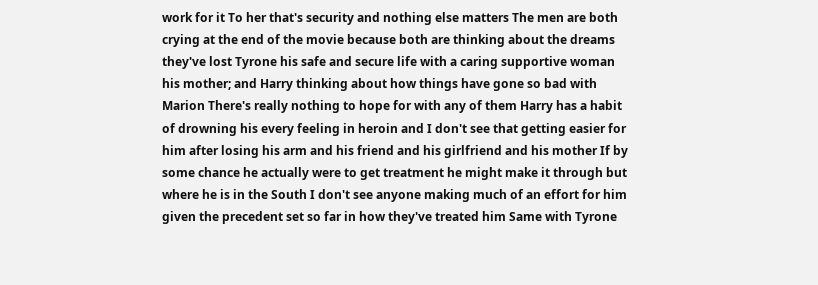work for it To her that's security and nothing else matters The men are both crying at the end of the movie because both are thinking about the dreams they've lost Tyrone his safe and secure life with a caring supportive woman his mother; and Harry thinking about how things have gone so bad with Marion There's really nothing to hope for with any of them Harry has a habit of drowning his every feeling in heroin and I don't see that getting easier for him after losing his arm and his friend and his girlfriend and his mother If by some chance he actually were to get treatment he might make it through but where he is in the South I don't see anyone making much of an effort for him given the precedent set so far in how they've treated him Same with Tyrone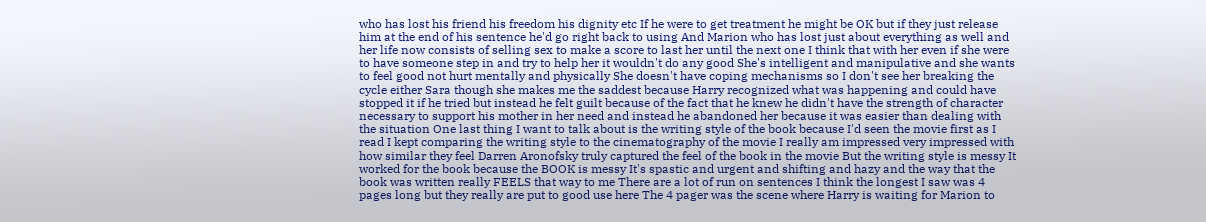who has lost his friend his freedom his dignity etc If he were to get treatment he might be OK but if they just release him at the end of his sentence he'd go right back to using And Marion who has lost just about everything as well and her life now consists of selling sex to make a score to last her until the next one I think that with her even if she were to have someone step in and try to help her it wouldn't do any good She's intelligent and manipulative and she wants to feel good not hurt mentally and physically She doesn't have coping mechanisms so I don't see her breaking the cycle either Sara though she makes me the saddest because Harry recognized what was happening and could have stopped it if he tried but instead he felt guilt because of the fact that he knew he didn't have the strength of character necessary to support his mother in her need and instead he abandoned her because it was easier than dealing with the situation One last thing I want to talk about is the writing style of the book because I'd seen the movie first as I read I kept comparing the writing style to the cinematography of the movie I really am impressed very impressed with how similar they feel Darren Aronofsky truly captured the feel of the book in the movie But the writing style is messy It worked for the book because the BOOK is messy It's spastic and urgent and shifting and hazy and the way that the book was written really FEELS that way to me There are a lot of run on sentences I think the longest I saw was 4 pages long but they really are put to good use here The 4 pager was the scene where Harry is waiting for Marion to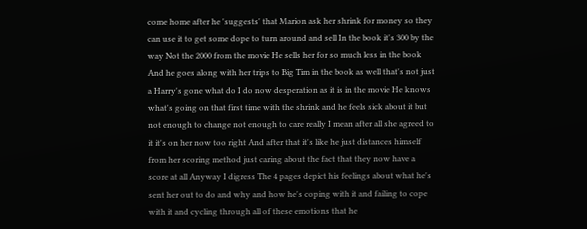come home after he 'suggests' that Marion ask her shrink for money so they can use it to get some dope to turn around and sell In the book it's 300 by the way Not the 2000 from the movie He sells her for so much less in the book And he goes along with her trips to Big Tim in the book as well that's not just a Harry's gone what do I do now desperation as it is in the movie He knows what's going on that first time with the shrink and he feels sick about it but not enough to change not enough to care really I mean after all she agreed to it it's on her now too right And after that it's like he just distances himself from her scoring method just caring about the fact that they now have a score at all Anyway I digress The 4 pages depict his feelings about what he's sent her out to do and why and how he's coping with it and failing to cope with it and cycling through all of these emotions that he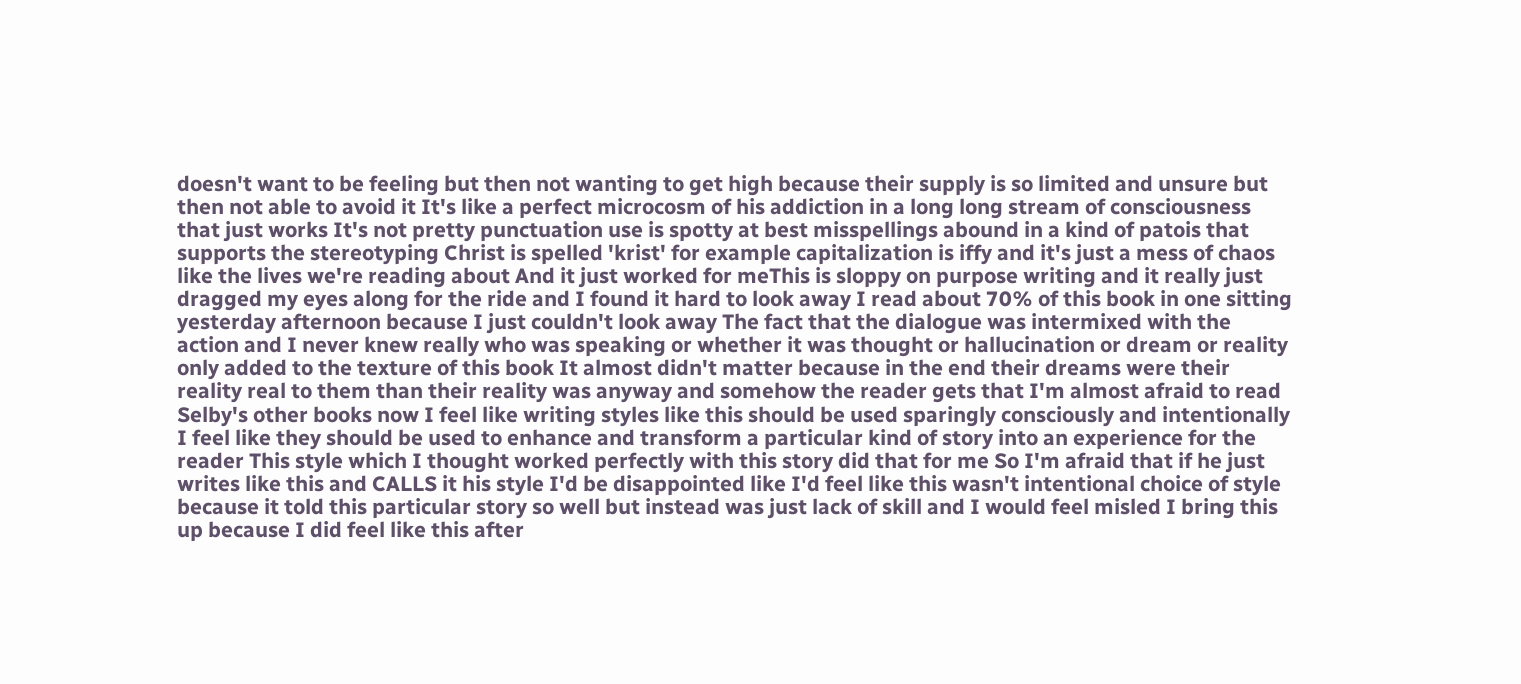doesn't want to be feeling but then not wanting to get high because their supply is so limited and unsure but then not able to avoid it It's like a perfect microcosm of his addiction in a long long stream of consciousness that just works It's not pretty punctuation use is spotty at best misspellings abound in a kind of patois that supports the stereotyping Christ is spelled 'krist' for example capitalization is iffy and it's just a mess of chaos like the lives we're reading about And it just worked for meThis is sloppy on purpose writing and it really just dragged my eyes along for the ride and I found it hard to look away I read about 70% of this book in one sitting yesterday afternoon because I just couldn't look away The fact that the dialogue was intermixed with the action and I never knew really who was speaking or whether it was thought or hallucination or dream or reality only added to the texture of this book It almost didn't matter because in the end their dreams were their reality real to them than their reality was anyway and somehow the reader gets that I'm almost afraid to read Selby's other books now I feel like writing styles like this should be used sparingly consciously and intentionally I feel like they should be used to enhance and transform a particular kind of story into an experience for the reader This style which I thought worked perfectly with this story did that for me So I'm afraid that if he just writes like this and CALLS it his style I'd be disappointed like I'd feel like this wasn't intentional choice of style because it told this particular story so well but instead was just lack of skill and I would feel misled I bring this up because I did feel like this after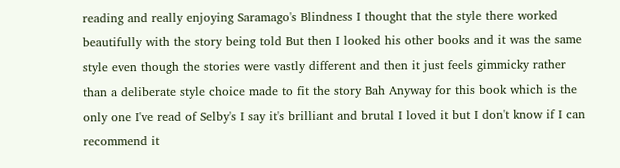reading and really enjoying Saramago's Blindness I thought that the style there worked beautifully with the story being told But then I looked his other books and it was the same style even though the stories were vastly different and then it just feels gimmicky rather than a deliberate style choice made to fit the story Bah Anyway for this book which is the only one I've read of Selby's I say it's brilliant and brutal I loved it but I don't know if I can recommend it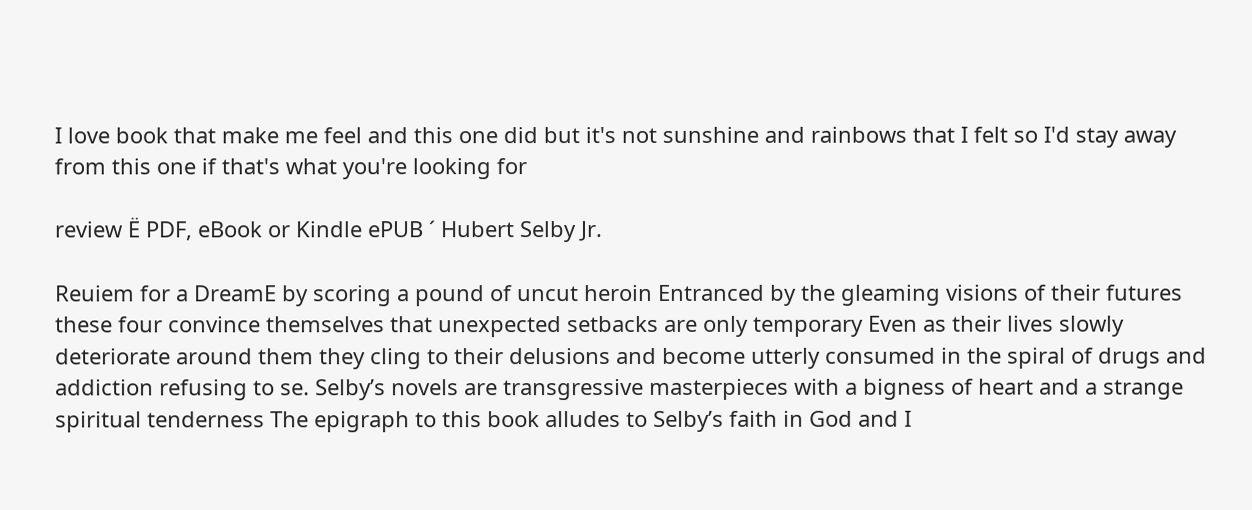I love book that make me feel and this one did but it's not sunshine and rainbows that I felt so I'd stay away from this one if that's what you're looking for

review Ë PDF, eBook or Kindle ePUB ´ Hubert Selby Jr.

Reuiem for a DreamE by scoring a pound of uncut heroin Entranced by the gleaming visions of their futures these four convince themselves that unexpected setbacks are only temporary Even as their lives slowly deteriorate around them they cling to their delusions and become utterly consumed in the spiral of drugs and addiction refusing to se. Selby’s novels are transgressive masterpieces with a bigness of heart and a strange spiritual tenderness The epigraph to this book alludes to Selby’s faith in God and I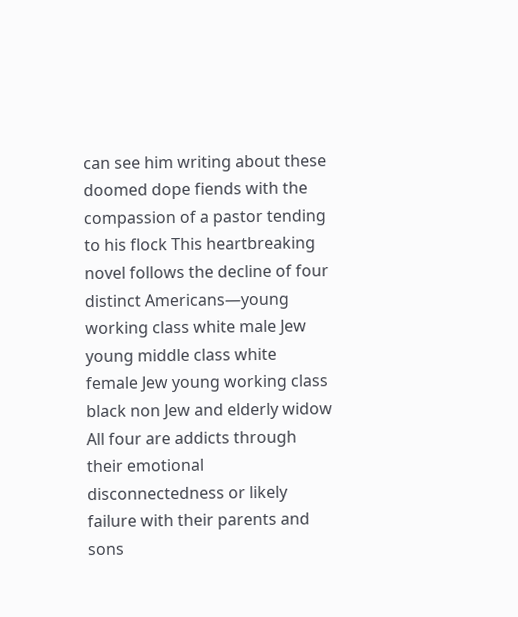can see him writing about these doomed dope fiends with the compassion of a pastor tending to his flock This heartbreaking novel follows the decline of four distinct Americans—young working class white male Jew young middle class white female Jew young working class black non Jew and elderly widow All four are addicts through their emotional disconnectedness or likely failure with their parents and sons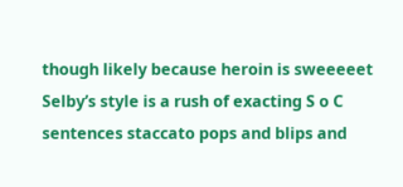though likely because heroin is sweeeeet Selby’s style is a rush of exacting S o C sentences staccato pops and blips and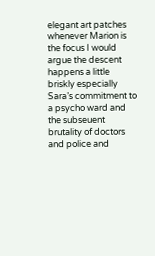elegant art patches whenever Marion is the focus I would argue the descent happens a little briskly especially Sara’s commitment to a psycho ward and the subseuent brutality of doctors and police and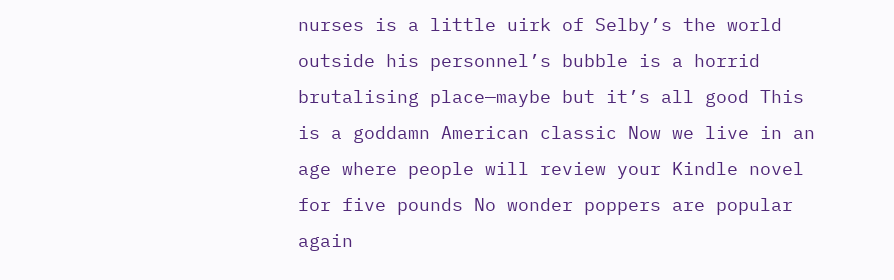nurses is a little uirk of Selby’s the world outside his personnel’s bubble is a horrid brutalising place—maybe but it’s all good This is a goddamn American classic Now we live in an age where people will review your Kindle novel for five pounds No wonder poppers are popular again